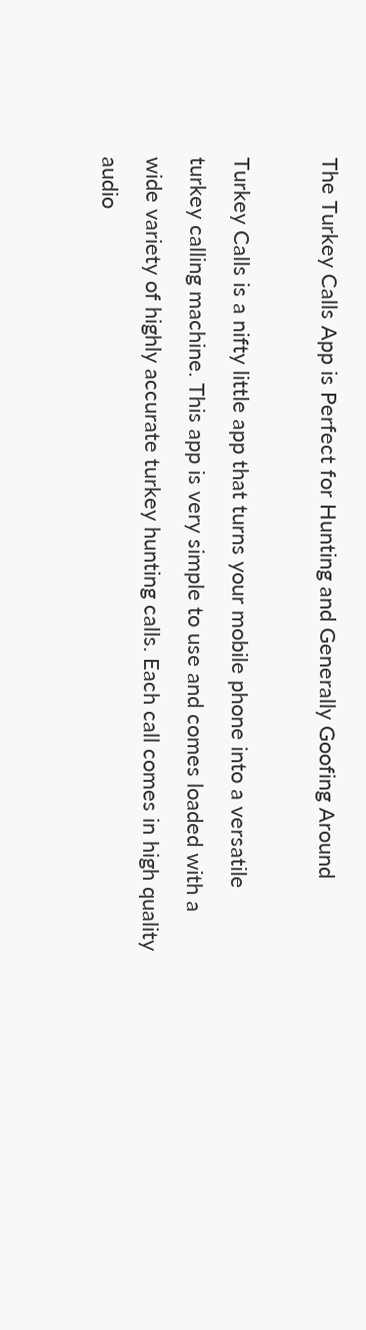The Turkey Calls App is Perfect for Hunting and Generally Goofing Around

Turkey Calls is a nifty little app that turns your mobile phone into a versatile turkey calling machine. This app is very simple to use and comes loaded with a wide variety of highly accurate turkey hunting calls. Each call comes in high quality audio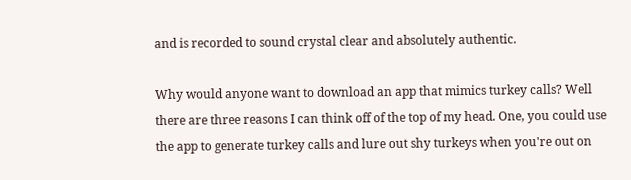and is recorded to sound crystal clear and absolutely authentic.

Why would anyone want to download an app that mimics turkey calls? Well there are three reasons I can think off of the top of my head. One, you could use the app to generate turkey calls and lure out shy turkeys when you're out on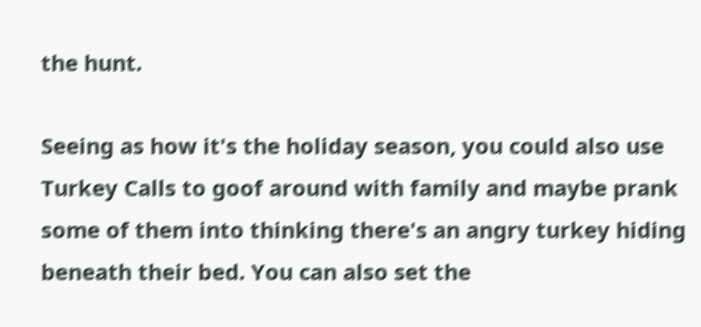the hunt.

Seeing as how it's the holiday season, you could also use Turkey Calls to goof around with family and maybe prank some of them into thinking there's an angry turkey hiding beneath their bed. You can also set the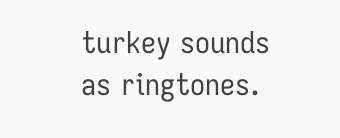turkey sounds as ringtones.